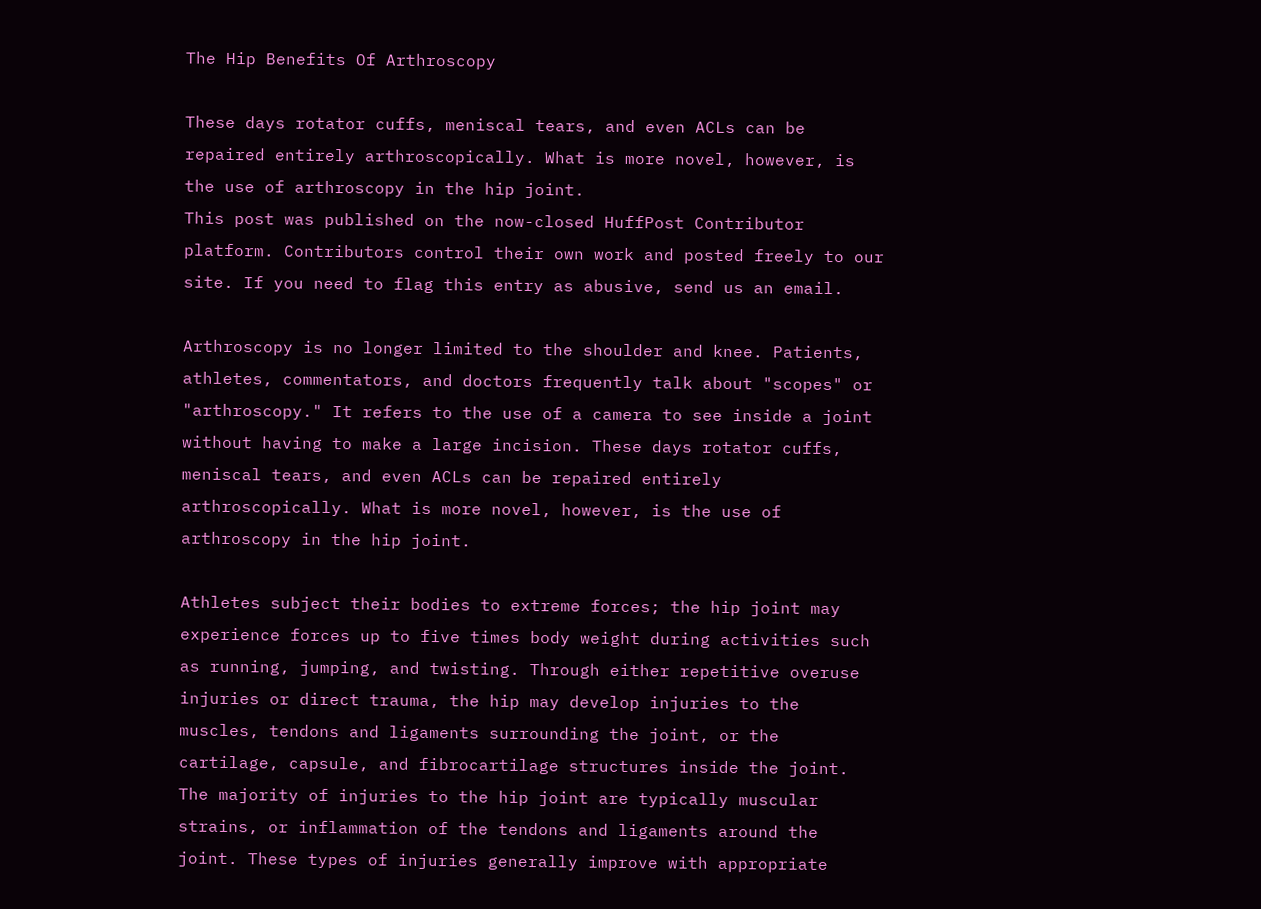The Hip Benefits Of Arthroscopy

These days rotator cuffs, meniscal tears, and even ACLs can be repaired entirely arthroscopically. What is more novel, however, is the use of arthroscopy in the hip joint.
This post was published on the now-closed HuffPost Contributor platform. Contributors control their own work and posted freely to our site. If you need to flag this entry as abusive, send us an email.

Arthroscopy is no longer limited to the shoulder and knee. Patients, athletes, commentators, and doctors frequently talk about "scopes" or "arthroscopy." It refers to the use of a camera to see inside a joint without having to make a large incision. These days rotator cuffs, meniscal tears, and even ACLs can be repaired entirely arthroscopically. What is more novel, however, is the use of arthroscopy in the hip joint.

Athletes subject their bodies to extreme forces; the hip joint may experience forces up to five times body weight during activities such as running, jumping, and twisting. Through either repetitive overuse injuries or direct trauma, the hip may develop injuries to the muscles, tendons and ligaments surrounding the joint, or the cartilage, capsule, and fibrocartilage structures inside the joint. The majority of injuries to the hip joint are typically muscular strains, or inflammation of the tendons and ligaments around the joint. These types of injuries generally improve with appropriate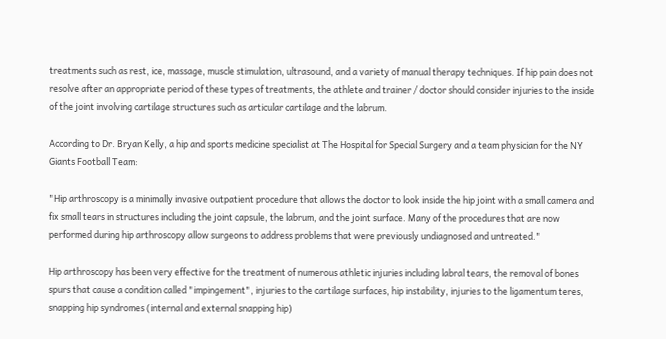treatments such as rest, ice, massage, muscle stimulation, ultrasound, and a variety of manual therapy techniques. If hip pain does not resolve after an appropriate period of these types of treatments, the athlete and trainer / doctor should consider injuries to the inside of the joint involving cartilage structures such as articular cartilage and the labrum.

According to Dr. Bryan Kelly, a hip and sports medicine specialist at The Hospital for Special Surgery and a team physician for the NY Giants Football Team:

"Hip arthroscopy is a minimally invasive outpatient procedure that allows the doctor to look inside the hip joint with a small camera and fix small tears in structures including the joint capsule, the labrum, and the joint surface. Many of the procedures that are now performed during hip arthroscopy allow surgeons to address problems that were previously undiagnosed and untreated."

Hip arthroscopy has been very effective for the treatment of numerous athletic injuries including labral tears, the removal of bones spurs that cause a condition called "impingement", injuries to the cartilage surfaces, hip instability, injuries to the ligamentum teres, snapping hip syndromes (internal and external snapping hip)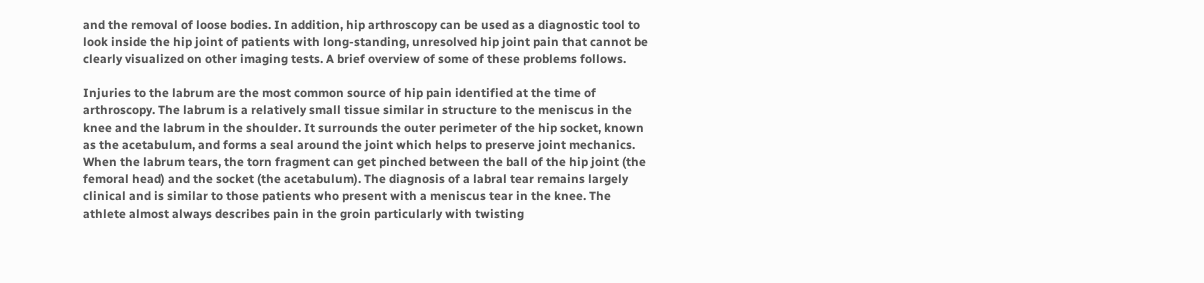and the removal of loose bodies. In addition, hip arthroscopy can be used as a diagnostic tool to look inside the hip joint of patients with long-standing, unresolved hip joint pain that cannot be clearly visualized on other imaging tests. A brief overview of some of these problems follows.

Injuries to the labrum are the most common source of hip pain identified at the time of arthroscopy. The labrum is a relatively small tissue similar in structure to the meniscus in the knee and the labrum in the shoulder. It surrounds the outer perimeter of the hip socket, known as the acetabulum, and forms a seal around the joint which helps to preserve joint mechanics. When the labrum tears, the torn fragment can get pinched between the ball of the hip joint (the femoral head) and the socket (the acetabulum). The diagnosis of a labral tear remains largely clinical and is similar to those patients who present with a meniscus tear in the knee. The athlete almost always describes pain in the groin particularly with twisting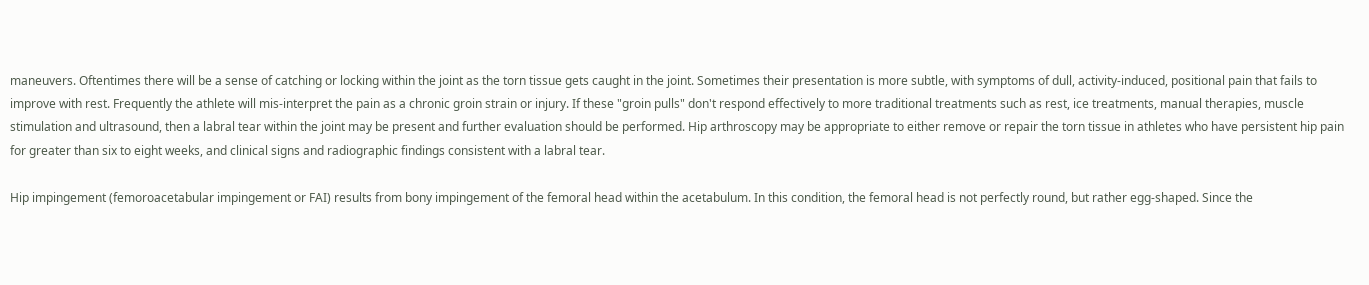maneuvers. Oftentimes there will be a sense of catching or locking within the joint as the torn tissue gets caught in the joint. Sometimes their presentation is more subtle, with symptoms of dull, activity-induced, positional pain that fails to improve with rest. Frequently the athlete will mis-interpret the pain as a chronic groin strain or injury. If these "groin pulls" don't respond effectively to more traditional treatments such as rest, ice treatments, manual therapies, muscle stimulation and ultrasound, then a labral tear within the joint may be present and further evaluation should be performed. Hip arthroscopy may be appropriate to either remove or repair the torn tissue in athletes who have persistent hip pain for greater than six to eight weeks, and clinical signs and radiographic findings consistent with a labral tear.

Hip impingement (femoroacetabular impingement or FAI) results from bony impingement of the femoral head within the acetabulum. In this condition, the femoral head is not perfectly round, but rather egg-shaped. Since the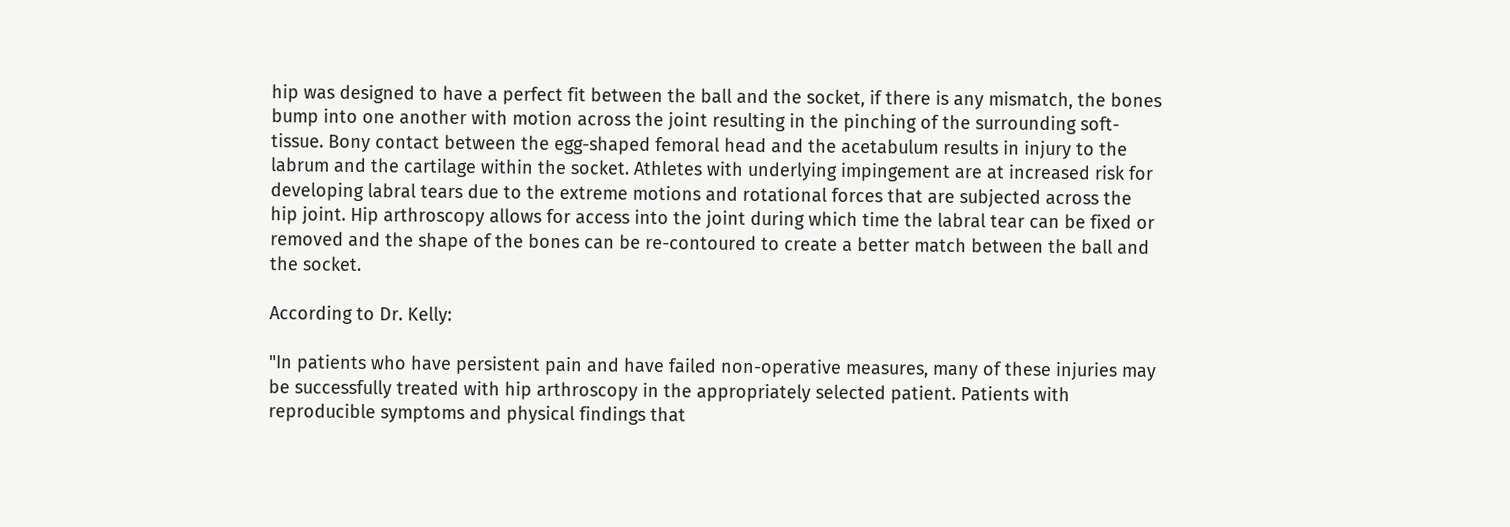hip was designed to have a perfect fit between the ball and the socket, if there is any mismatch, the bones bump into one another with motion across the joint resulting in the pinching of the surrounding soft-tissue. Bony contact between the egg-shaped femoral head and the acetabulum results in injury to the labrum and the cartilage within the socket. Athletes with underlying impingement are at increased risk for developing labral tears due to the extreme motions and rotational forces that are subjected across the hip joint. Hip arthroscopy allows for access into the joint during which time the labral tear can be fixed or removed and the shape of the bones can be re-contoured to create a better match between the ball and the socket.

According to Dr. Kelly:

"In patients who have persistent pain and have failed non-operative measures, many of these injuries may be successfully treated with hip arthroscopy in the appropriately selected patient. Patients with reproducible symptoms and physical findings that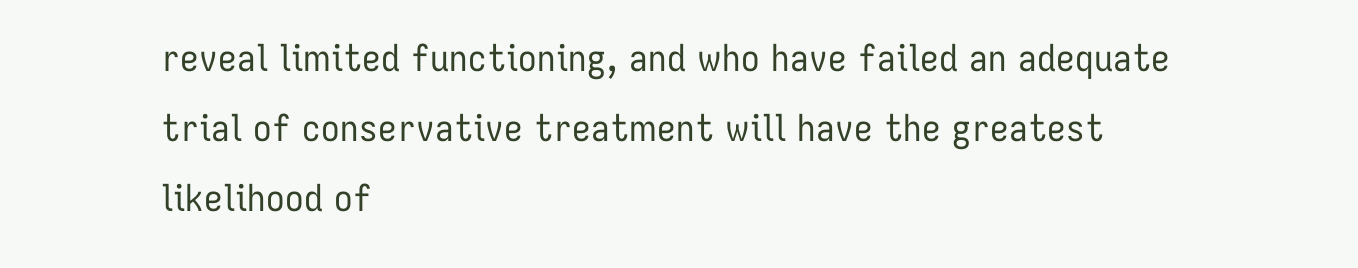reveal limited functioning, and who have failed an adequate trial of conservative treatment will have the greatest likelihood of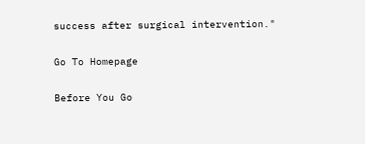success after surgical intervention."

Go To Homepage

Before You Go